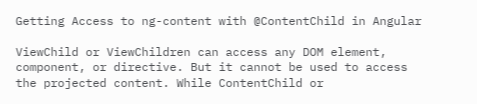Getting Access to ng-content with @ContentChild in Angular

ViewChild or ViewChildren can access any DOM element, component, or directive. But it cannot be used to access the projected content. While ContentChild or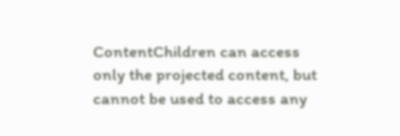ContentChildren can access only the projected content, but cannot be used to access any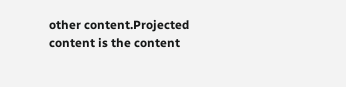other content.Projected content is the content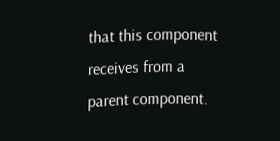that this component receives from a parent component.